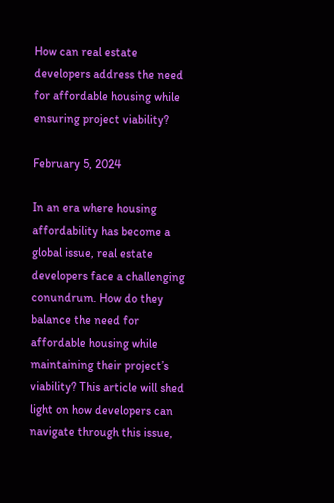How can real estate developers address the need for affordable housing while ensuring project viability?

February 5, 2024

In an era where housing affordability has become a global issue, real estate developers face a challenging conundrum. How do they balance the need for affordable housing while maintaining their project’s viability? This article will shed light on how developers can navigate through this issue,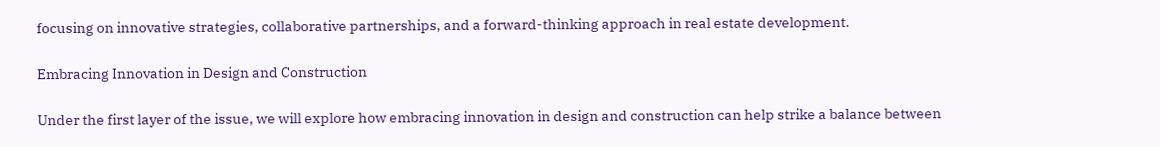focusing on innovative strategies, collaborative partnerships, and a forward-thinking approach in real estate development.

Embracing Innovation in Design and Construction

Under the first layer of the issue, we will explore how embracing innovation in design and construction can help strike a balance between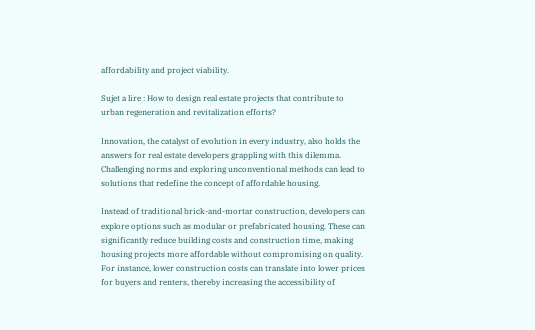affordability and project viability.

Sujet a lire : How to design real estate projects that contribute to urban regeneration and revitalization efforts?

Innovation, the catalyst of evolution in every industry, also holds the answers for real estate developers grappling with this dilemma. Challenging norms and exploring unconventional methods can lead to solutions that redefine the concept of affordable housing.

Instead of traditional brick-and-mortar construction, developers can explore options such as modular or prefabricated housing. These can significantly reduce building costs and construction time, making housing projects more affordable without compromising on quality. For instance, lower construction costs can translate into lower prices for buyers and renters, thereby increasing the accessibility of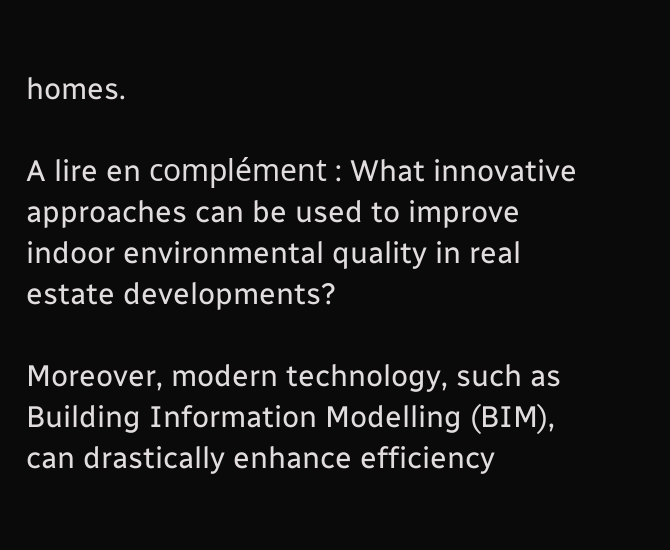homes.

A lire en complément : What innovative approaches can be used to improve indoor environmental quality in real estate developments?

Moreover, modern technology, such as Building Information Modelling (BIM), can drastically enhance efficiency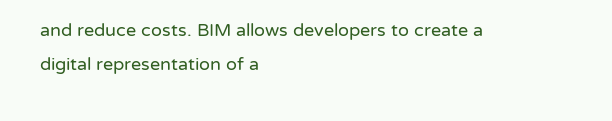and reduce costs. BIM allows developers to create a digital representation of a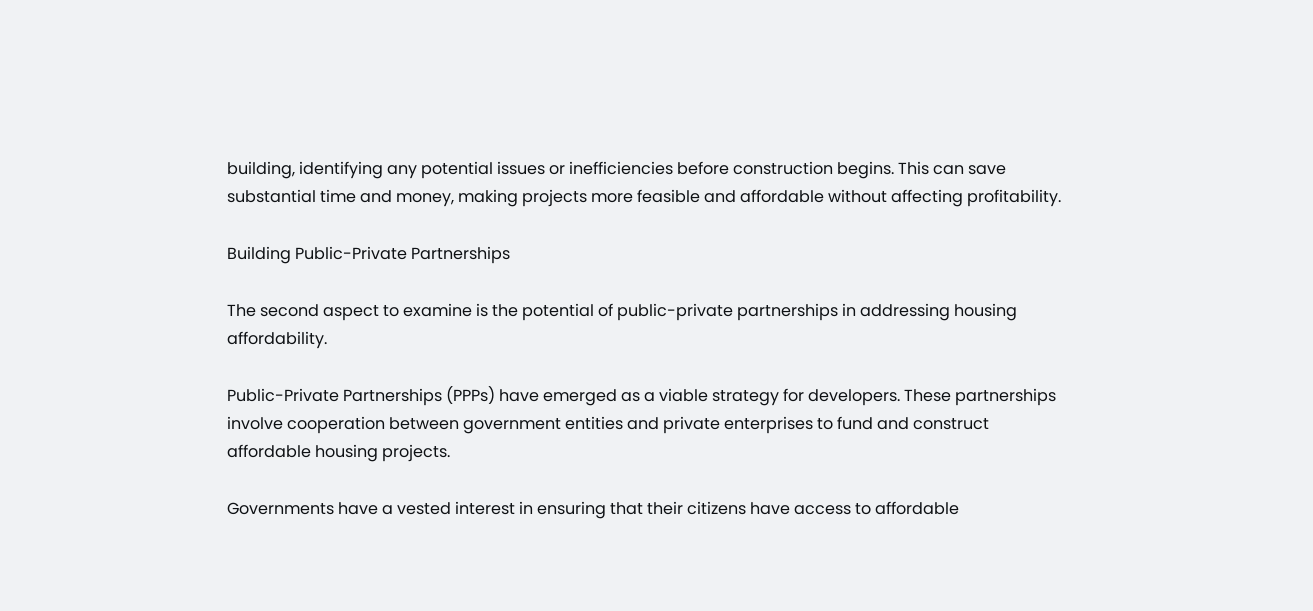building, identifying any potential issues or inefficiencies before construction begins. This can save substantial time and money, making projects more feasible and affordable without affecting profitability.

Building Public-Private Partnerships

The second aspect to examine is the potential of public-private partnerships in addressing housing affordability.

Public-Private Partnerships (PPPs) have emerged as a viable strategy for developers. These partnerships involve cooperation between government entities and private enterprises to fund and construct affordable housing projects.

Governments have a vested interest in ensuring that their citizens have access to affordable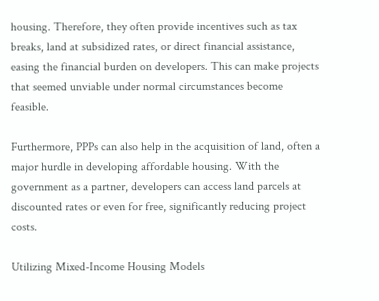housing. Therefore, they often provide incentives such as tax breaks, land at subsidized rates, or direct financial assistance, easing the financial burden on developers. This can make projects that seemed unviable under normal circumstances become feasible.

Furthermore, PPPs can also help in the acquisition of land, often a major hurdle in developing affordable housing. With the government as a partner, developers can access land parcels at discounted rates or even for free, significantly reducing project costs.

Utilizing Mixed-Income Housing Models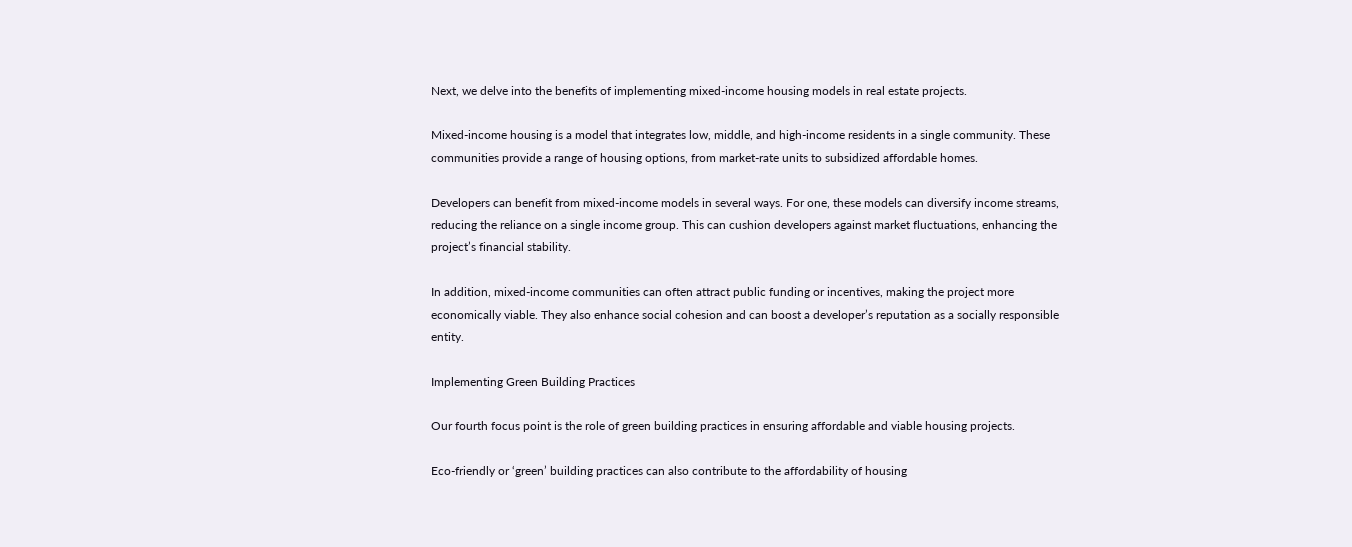Next, we delve into the benefits of implementing mixed-income housing models in real estate projects.

Mixed-income housing is a model that integrates low, middle, and high-income residents in a single community. These communities provide a range of housing options, from market-rate units to subsidized affordable homes.

Developers can benefit from mixed-income models in several ways. For one, these models can diversify income streams, reducing the reliance on a single income group. This can cushion developers against market fluctuations, enhancing the project’s financial stability.

In addition, mixed-income communities can often attract public funding or incentives, making the project more economically viable. They also enhance social cohesion and can boost a developer’s reputation as a socially responsible entity.

Implementing Green Building Practices

Our fourth focus point is the role of green building practices in ensuring affordable and viable housing projects.

Eco-friendly or ‘green’ building practices can also contribute to the affordability of housing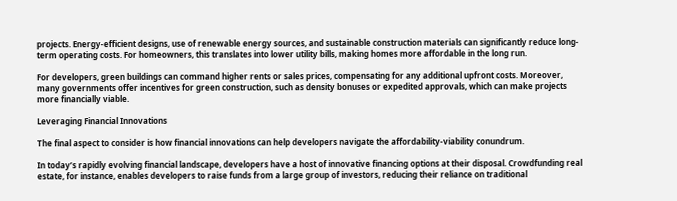projects. Energy-efficient designs, use of renewable energy sources, and sustainable construction materials can significantly reduce long-term operating costs. For homeowners, this translates into lower utility bills, making homes more affordable in the long run.

For developers, green buildings can command higher rents or sales prices, compensating for any additional upfront costs. Moreover, many governments offer incentives for green construction, such as density bonuses or expedited approvals, which can make projects more financially viable.

Leveraging Financial Innovations

The final aspect to consider is how financial innovations can help developers navigate the affordability-viability conundrum.

In today’s rapidly evolving financial landscape, developers have a host of innovative financing options at their disposal. Crowdfunding real estate, for instance, enables developers to raise funds from a large group of investors, reducing their reliance on traditional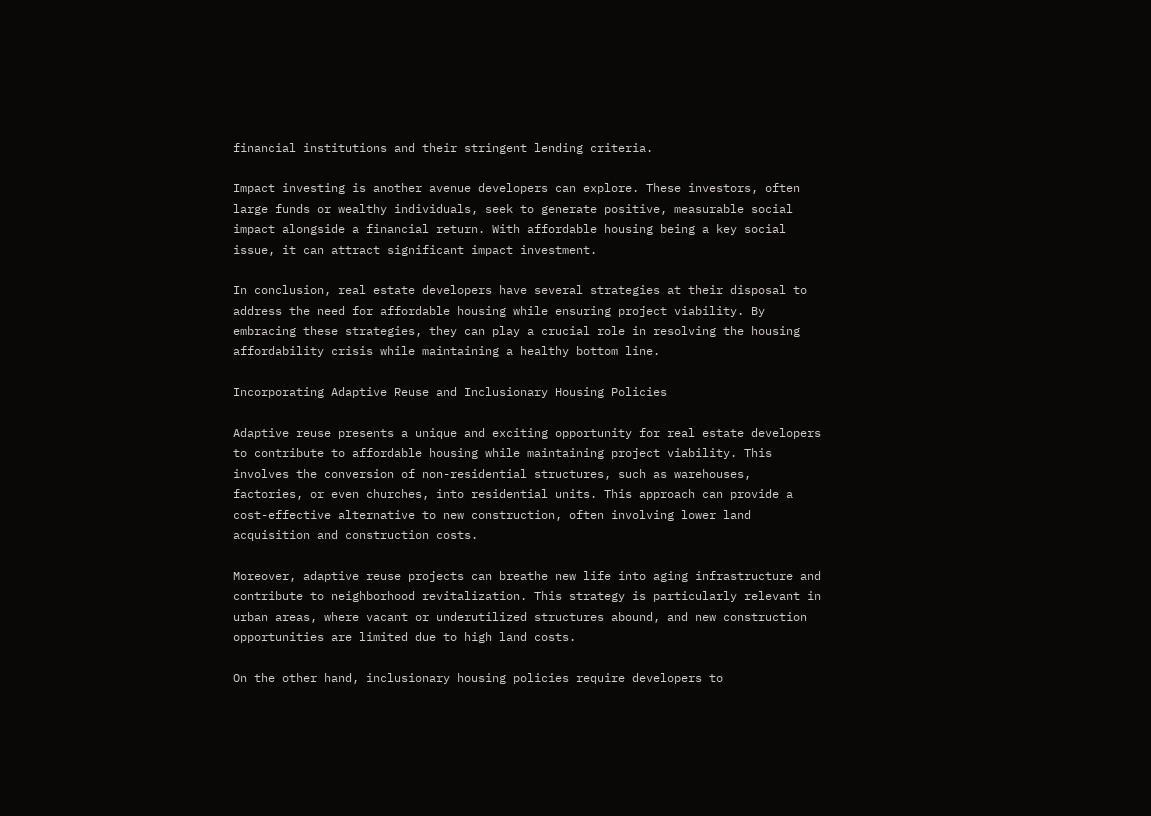financial institutions and their stringent lending criteria.

Impact investing is another avenue developers can explore. These investors, often large funds or wealthy individuals, seek to generate positive, measurable social impact alongside a financial return. With affordable housing being a key social issue, it can attract significant impact investment.

In conclusion, real estate developers have several strategies at their disposal to address the need for affordable housing while ensuring project viability. By embracing these strategies, they can play a crucial role in resolving the housing affordability crisis while maintaining a healthy bottom line.

Incorporating Adaptive Reuse and Inclusionary Housing Policies

Adaptive reuse presents a unique and exciting opportunity for real estate developers to contribute to affordable housing while maintaining project viability. This involves the conversion of non-residential structures, such as warehouses, factories, or even churches, into residential units. This approach can provide a cost-effective alternative to new construction, often involving lower land acquisition and construction costs.

Moreover, adaptive reuse projects can breathe new life into aging infrastructure and contribute to neighborhood revitalization. This strategy is particularly relevant in urban areas, where vacant or underutilized structures abound, and new construction opportunities are limited due to high land costs.

On the other hand, inclusionary housing policies require developers to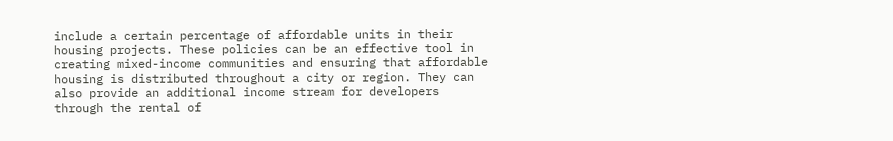include a certain percentage of affordable units in their housing projects. These policies can be an effective tool in creating mixed-income communities and ensuring that affordable housing is distributed throughout a city or region. They can also provide an additional income stream for developers through the rental of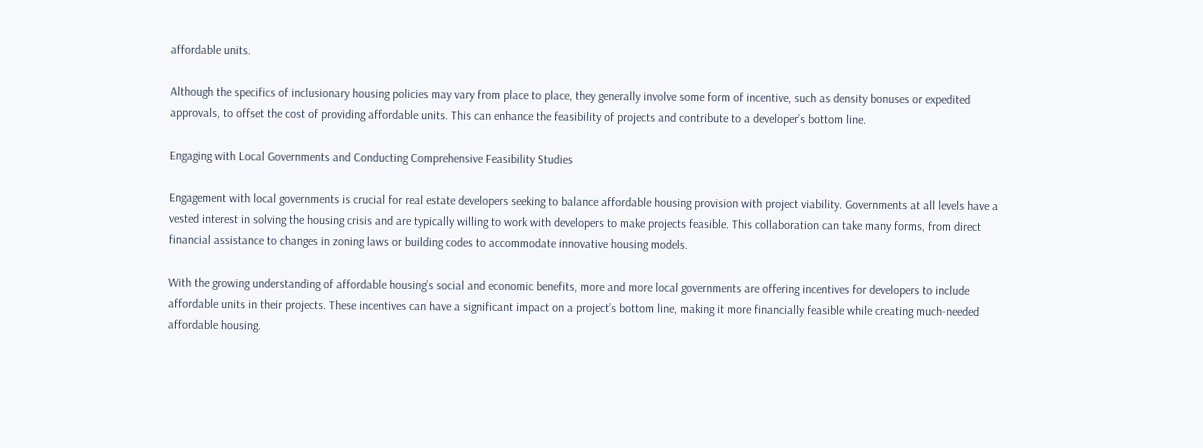affordable units.

Although the specifics of inclusionary housing policies may vary from place to place, they generally involve some form of incentive, such as density bonuses or expedited approvals, to offset the cost of providing affordable units. This can enhance the feasibility of projects and contribute to a developer’s bottom line.

Engaging with Local Governments and Conducting Comprehensive Feasibility Studies

Engagement with local governments is crucial for real estate developers seeking to balance affordable housing provision with project viability. Governments at all levels have a vested interest in solving the housing crisis and are typically willing to work with developers to make projects feasible. This collaboration can take many forms, from direct financial assistance to changes in zoning laws or building codes to accommodate innovative housing models.

With the growing understanding of affordable housing’s social and economic benefits, more and more local governments are offering incentives for developers to include affordable units in their projects. These incentives can have a significant impact on a project’s bottom line, making it more financially feasible while creating much-needed affordable housing.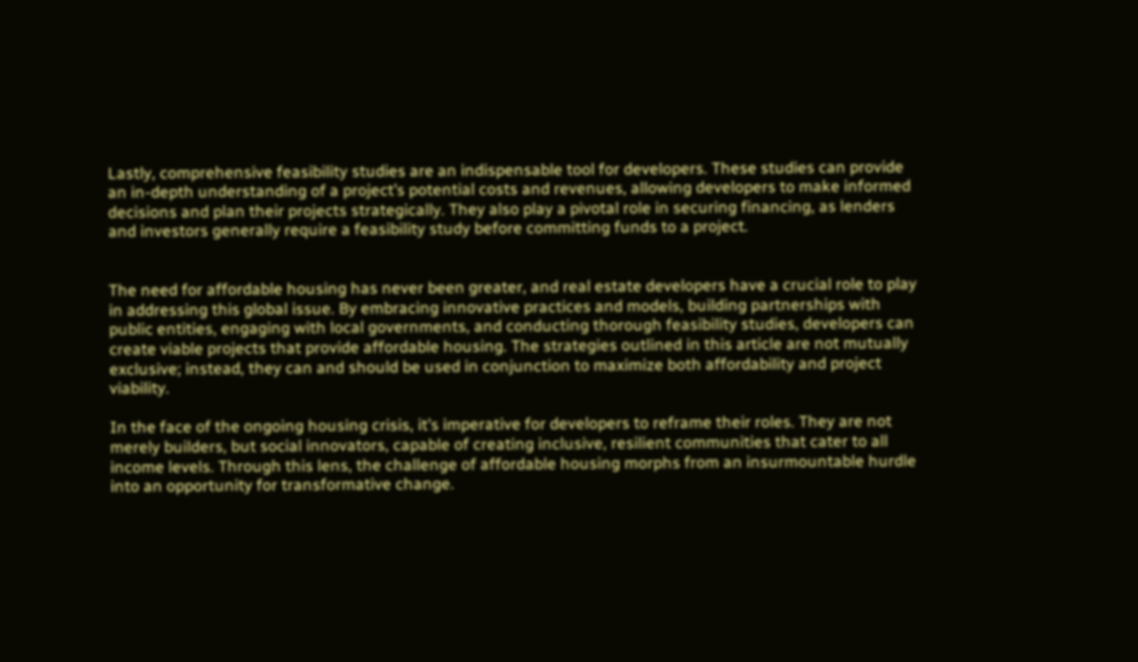Lastly, comprehensive feasibility studies are an indispensable tool for developers. These studies can provide an in-depth understanding of a project’s potential costs and revenues, allowing developers to make informed decisions and plan their projects strategically. They also play a pivotal role in securing financing, as lenders and investors generally require a feasibility study before committing funds to a project.


The need for affordable housing has never been greater, and real estate developers have a crucial role to play in addressing this global issue. By embracing innovative practices and models, building partnerships with public entities, engaging with local governments, and conducting thorough feasibility studies, developers can create viable projects that provide affordable housing. The strategies outlined in this article are not mutually exclusive; instead, they can and should be used in conjunction to maximize both affordability and project viability.

In the face of the ongoing housing crisis, it’s imperative for developers to reframe their roles. They are not merely builders, but social innovators, capable of creating inclusive, resilient communities that cater to all income levels. Through this lens, the challenge of affordable housing morphs from an insurmountable hurdle into an opportunity for transformative change.